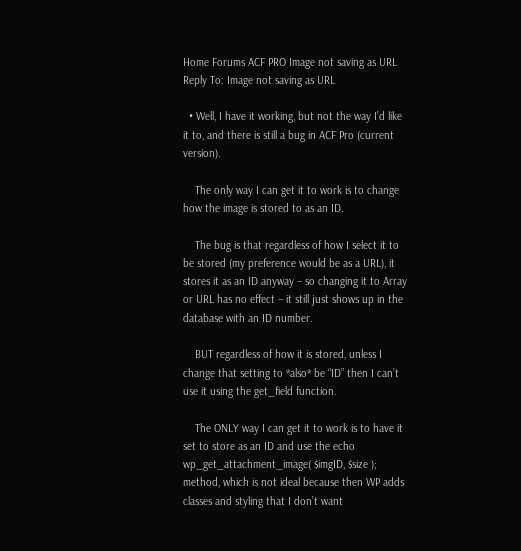Home Forums ACF PRO Image not saving as URL Reply To: Image not saving as URL

  • Well, I have it working, but not the way I’d like it to, and there is still a bug in ACF Pro (current version).

    The only way I can get it to work is to change how the image is stored to as an ID.

    The bug is that regardless of how I select it to be stored (my preference would be as a URL), it stores it as an ID anyway – so changing it to Array or URL has no effect – it still just shows up in the database with an ID number.

    BUT regardless of how it is stored, unless I change that setting to *also* be “ID” then I can’t use it using the get_field function.

    The ONLY way I can get it to work is to have it set to store as an ID and use the echo wp_get_attachment_image( $imgID, $size ); method, which is not ideal because then WP adds classes and styling that I don’t want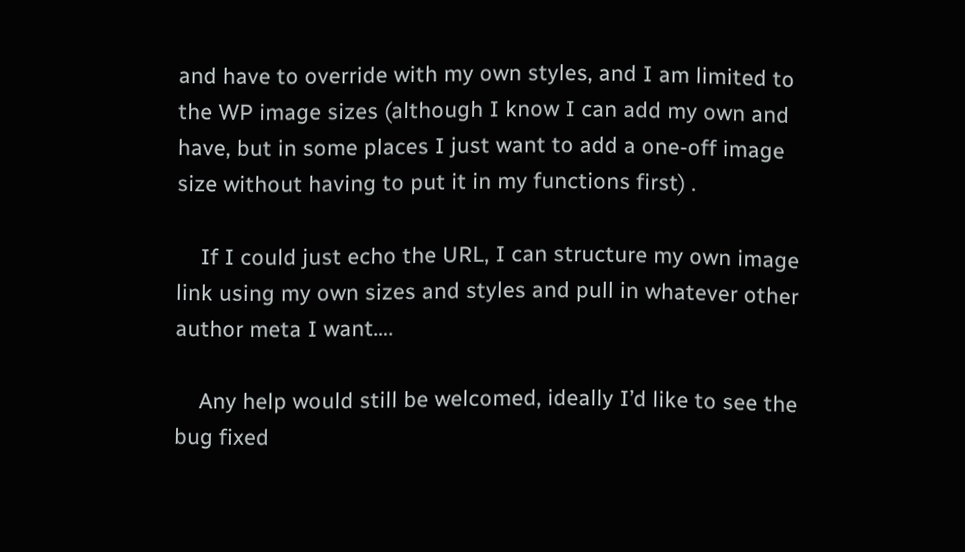and have to override with my own styles, and I am limited to the WP image sizes (although I know I can add my own and have, but in some places I just want to add a one-off image size without having to put it in my functions first) .

    If I could just echo the URL, I can structure my own image link using my own sizes and styles and pull in whatever other author meta I want….

    Any help would still be welcomed, ideally I’d like to see the bug fixed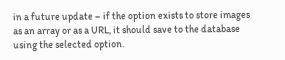in a future update – if the option exists to store images as an array or as a URL, it should save to the database using the selected option.